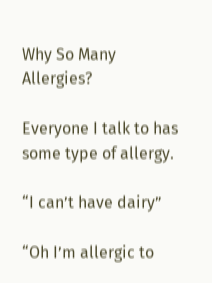Why So Many Allergies?

Everyone I talk to has some type of allergy.

“I can’t have dairy”

“Oh I’m allergic to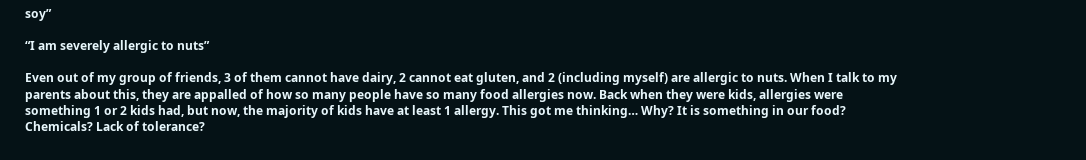soy”

“I am severely allergic to nuts”

Even out of my group of friends, 3 of them cannot have dairy, 2 cannot eat gluten, and 2 (including myself) are allergic to nuts. When I talk to my parents about this, they are appalled of how so many people have so many food allergies now. Back when they were kids, allergies were something 1 or 2 kids had, but now, the majority of kids have at least 1 allergy. This got me thinking… Why? It is something in our food? Chemicals? Lack of tolerance?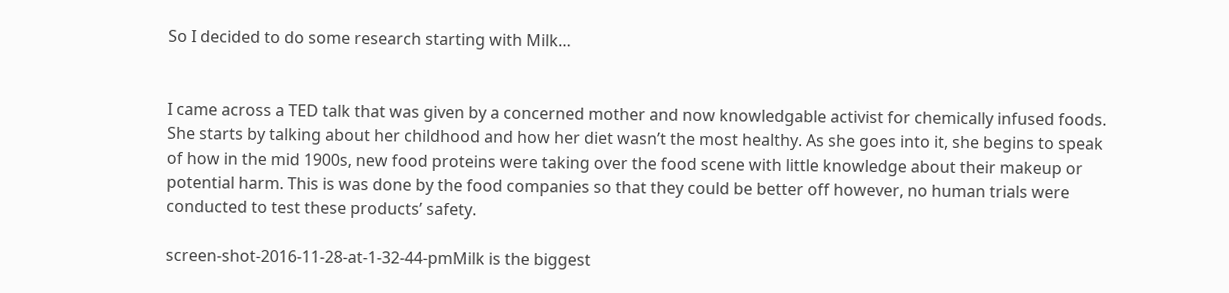So I decided to do some research starting with Milk…


I came across a TED talk that was given by a concerned mother and now knowledgable activist for chemically infused foods. She starts by talking about her childhood and how her diet wasn’t the most healthy. As she goes into it, she begins to speak of how in the mid 1900s, new food proteins were taking over the food scene with little knowledge about their makeup or potential harm. This is was done by the food companies so that they could be better off however, no human trials were conducted to test these products’ safety.

screen-shot-2016-11-28-at-1-32-44-pmMilk is the biggest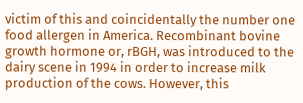victim of this and coincidentally the number one food allergen in America. Recombinant bovine growth hormone or, rBGH, was introduced to the dairy scene in 1994 in order to increase milk production of the cows. However, this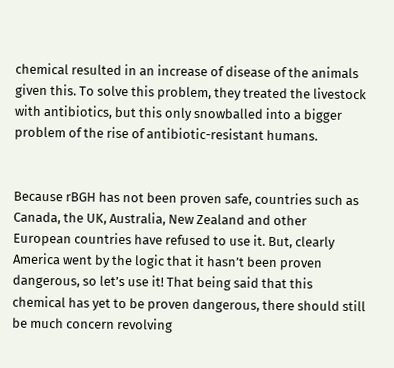chemical resulted in an increase of disease of the animals given this. To solve this problem, they treated the livestock with antibiotics, but this only snowballed into a bigger problem of the rise of antibiotic-resistant humans.


Because rBGH has not been proven safe, countries such as Canada, the UK, Australia, New Zealand and other European countries have refused to use it. But, clearly America went by the logic that it hasn’t been proven dangerous, so let’s use it! That being said that this chemical has yet to be proven dangerous, there should still be much concern revolving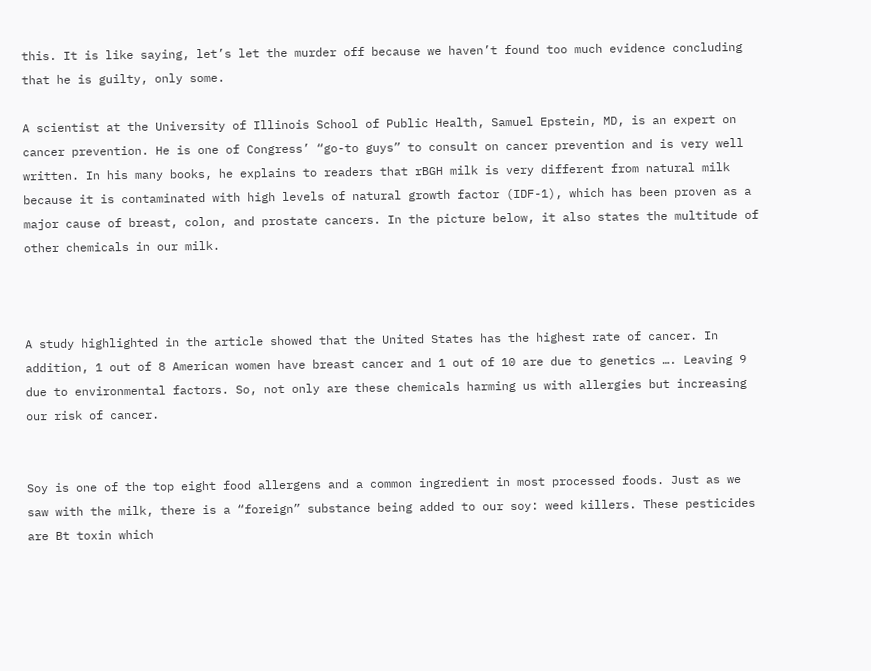this. It is like saying, let’s let the murder off because we haven’t found too much evidence concluding that he is guilty, only some.

A scientist at the University of Illinois School of Public Health, Samuel Epstein, MD, is an expert on cancer prevention. He is one of Congress’ “go-to guys” to consult on cancer prevention and is very well written. In his many books, he explains to readers that rBGH milk is very different from natural milk because it is contaminated with high levels of natural growth factor (IDF-1), which has been proven as a major cause of breast, colon, and prostate cancers. In the picture below, it also states the multitude of other chemicals in our milk.



A study highlighted in the article showed that the United States has the highest rate of cancer. In addition, 1 out of 8 American women have breast cancer and 1 out of 10 are due to genetics …. Leaving 9 due to environmental factors. So, not only are these chemicals harming us with allergies but increasing our risk of cancer.


Soy is one of the top eight food allergens and a common ingredient in most processed foods. Just as we saw with the milk, there is a “foreign” substance being added to our soy: weed killers. These pesticides are Bt toxin which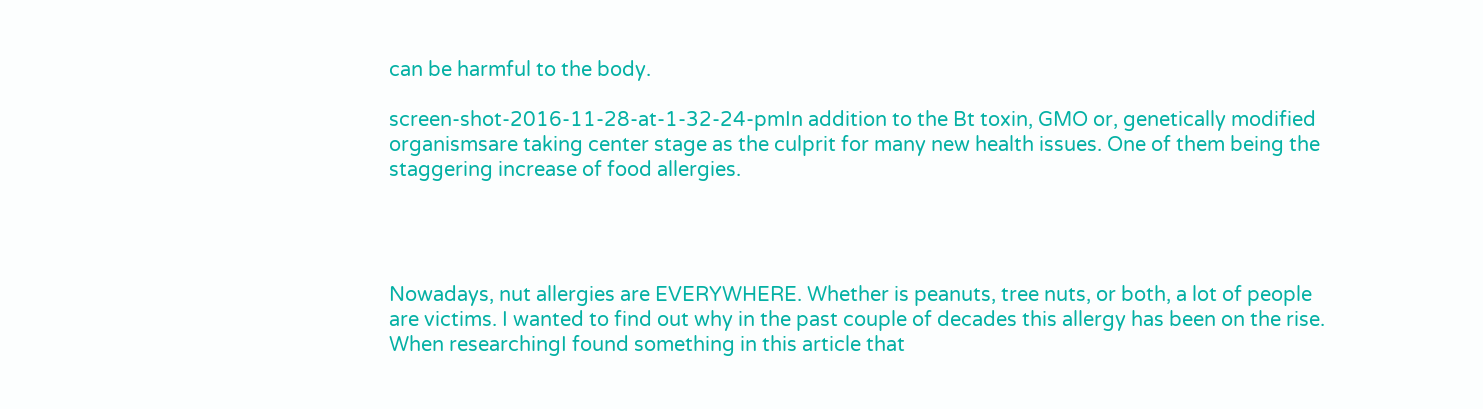can be harmful to the body.

screen-shot-2016-11-28-at-1-32-24-pmIn addition to the Bt toxin, GMO or, genetically modified organismsare taking center stage as the culprit for many new health issues. One of them being the staggering increase of food allergies.




Nowadays, nut allergies are EVERYWHERE. Whether is peanuts, tree nuts, or both, a lot of people are victims. I wanted to find out why in the past couple of decades this allergy has been on the rise. When researchingI found something in this article that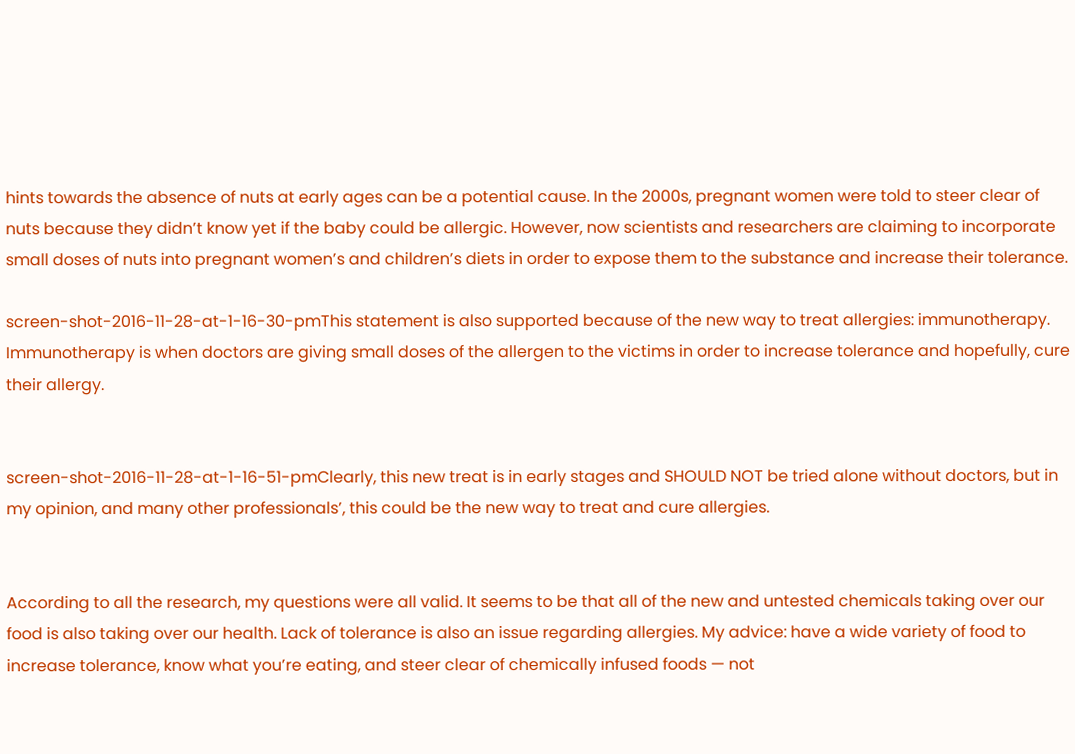hints towards the absence of nuts at early ages can be a potential cause. In the 2000s, pregnant women were told to steer clear of nuts because they didn’t know yet if the baby could be allergic. However, now scientists and researchers are claiming to incorporate small doses of nuts into pregnant women’s and children’s diets in order to expose them to the substance and increase their tolerance.

screen-shot-2016-11-28-at-1-16-30-pmThis statement is also supported because of the new way to treat allergies: immunotherapy. Immunotherapy is when doctors are giving small doses of the allergen to the victims in order to increase tolerance and hopefully, cure their allergy.


screen-shot-2016-11-28-at-1-16-51-pmClearly, this new treat is in early stages and SHOULD NOT be tried alone without doctors, but in my opinion, and many other professionals’, this could be the new way to treat and cure allergies.


According to all the research, my questions were all valid. It seems to be that all of the new and untested chemicals taking over our food is also taking over our health. Lack of tolerance is also an issue regarding allergies. My advice: have a wide variety of food to increase tolerance, know what you’re eating, and steer clear of chemically infused foods — not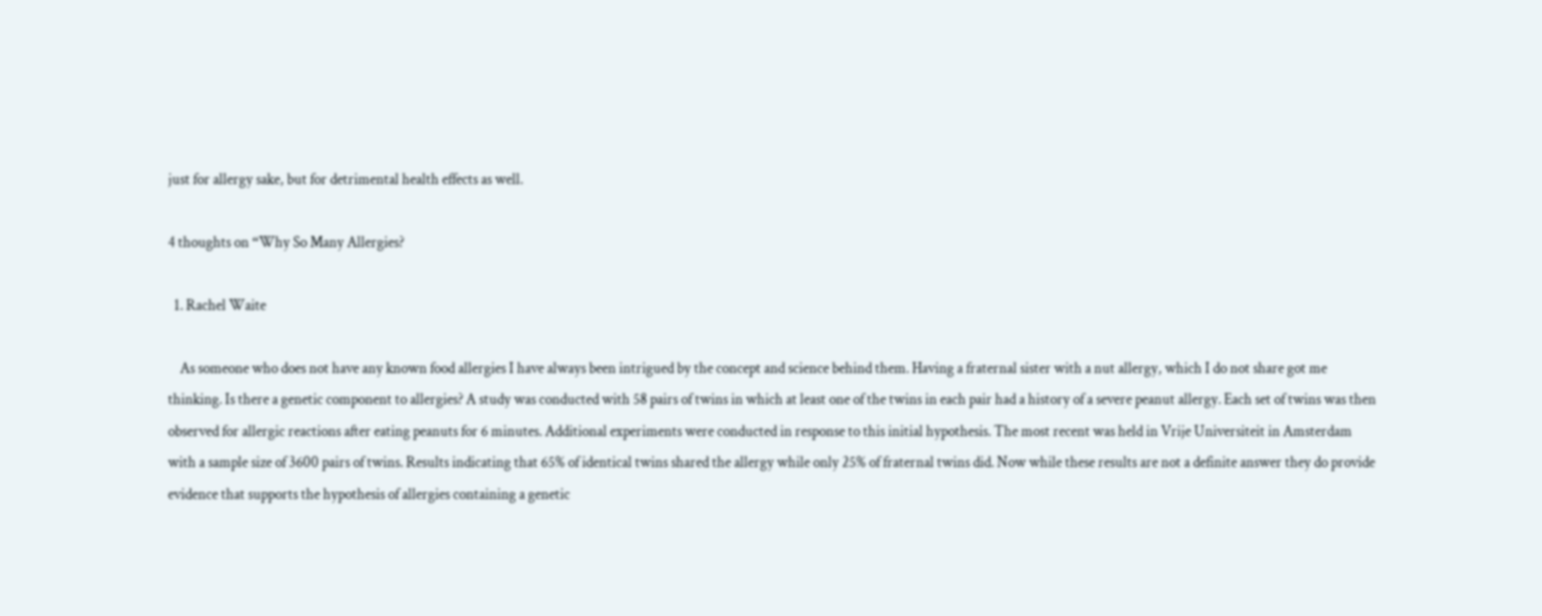just for allergy sake, but for detrimental health effects as well.

4 thoughts on “Why So Many Allergies?

  1. Rachel Waite

    As someone who does not have any known food allergies I have always been intrigued by the concept and science behind them. Having a fraternal sister with a nut allergy, which I do not share got me thinking. Is there a genetic component to allergies? A study was conducted with 58 pairs of twins in which at least one of the twins in each pair had a history of a severe peanut allergy. Each set of twins was then observed for allergic reactions after eating peanuts for 6 minutes. Additional experiments were conducted in response to this initial hypothesis. The most recent was held in Vrije Universiteit in Amsterdam with a sample size of 3600 pairs of twins. Results indicating that 65% of identical twins shared the allergy while only 25% of fraternal twins did. Now while these results are not a definite answer they do provide evidence that supports the hypothesis of allergies containing a genetic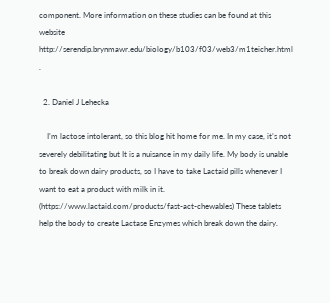component. More information on these studies can be found at this website http://serendip.brynmawr.edu/biology/b103/f03/web3/m1teicher.html .

  2. Daniel J Lehecka

    I’m lactose intolerant, so this blog hit home for me. In my case, it’s not severely debilitating but It is a nuisance in my daily life. My body is unable to break down dairy products, so I have to take Lactaid pills whenever I want to eat a product with milk in it. (https://www.lactaid.com/products/fast-act-chewables) These tablets help the body to create Lactase Enzymes which break down the dairy.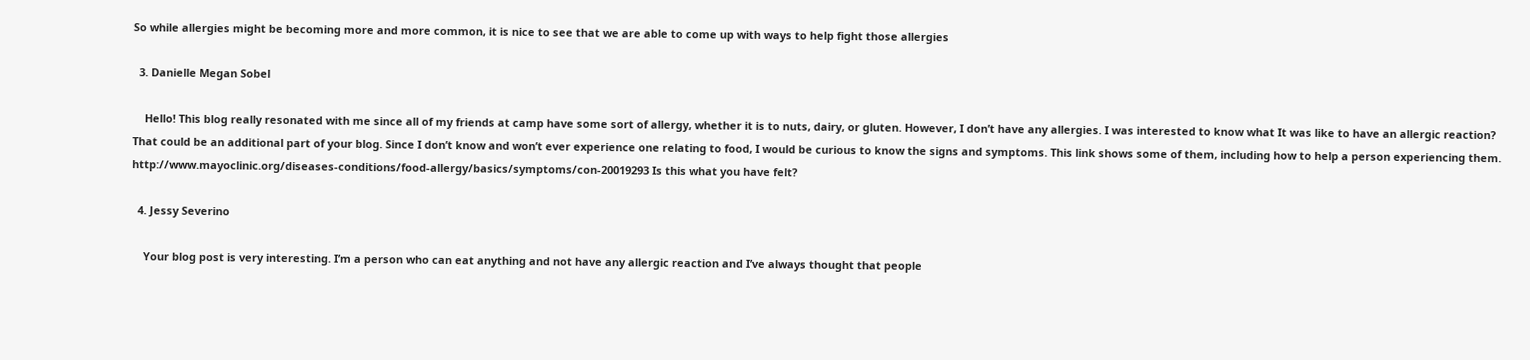So while allergies might be becoming more and more common, it is nice to see that we are able to come up with ways to help fight those allergies

  3. Danielle Megan Sobel

    Hello! This blog really resonated with me since all of my friends at camp have some sort of allergy, whether it is to nuts, dairy, or gluten. However, I don’t have any allergies. I was interested to know what It was like to have an allergic reaction? That could be an additional part of your blog. Since I don’t know and won’t ever experience one relating to food, I would be curious to know the signs and symptoms. This link shows some of them, including how to help a person experiencing them. http://www.mayoclinic.org/diseases-conditions/food-allergy/basics/symptoms/con-20019293 Is this what you have felt?

  4. Jessy Severino

    Your blog post is very interesting. I’m a person who can eat anything and not have any allergic reaction and I’ve always thought that people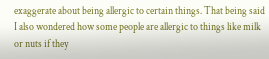exaggerate about being allergic to certain things. That being said I also wondered how some people are allergic to things like milk or nuts if they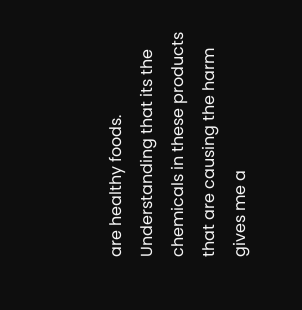are healthy foods. Understanding that its the chemicals in these products that are causing the harm gives me a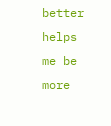better helps me be more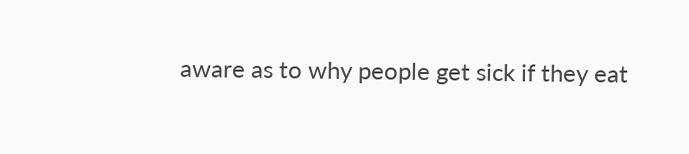aware as to why people get sick if they eat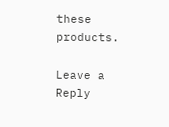these products.

Leave a Reply